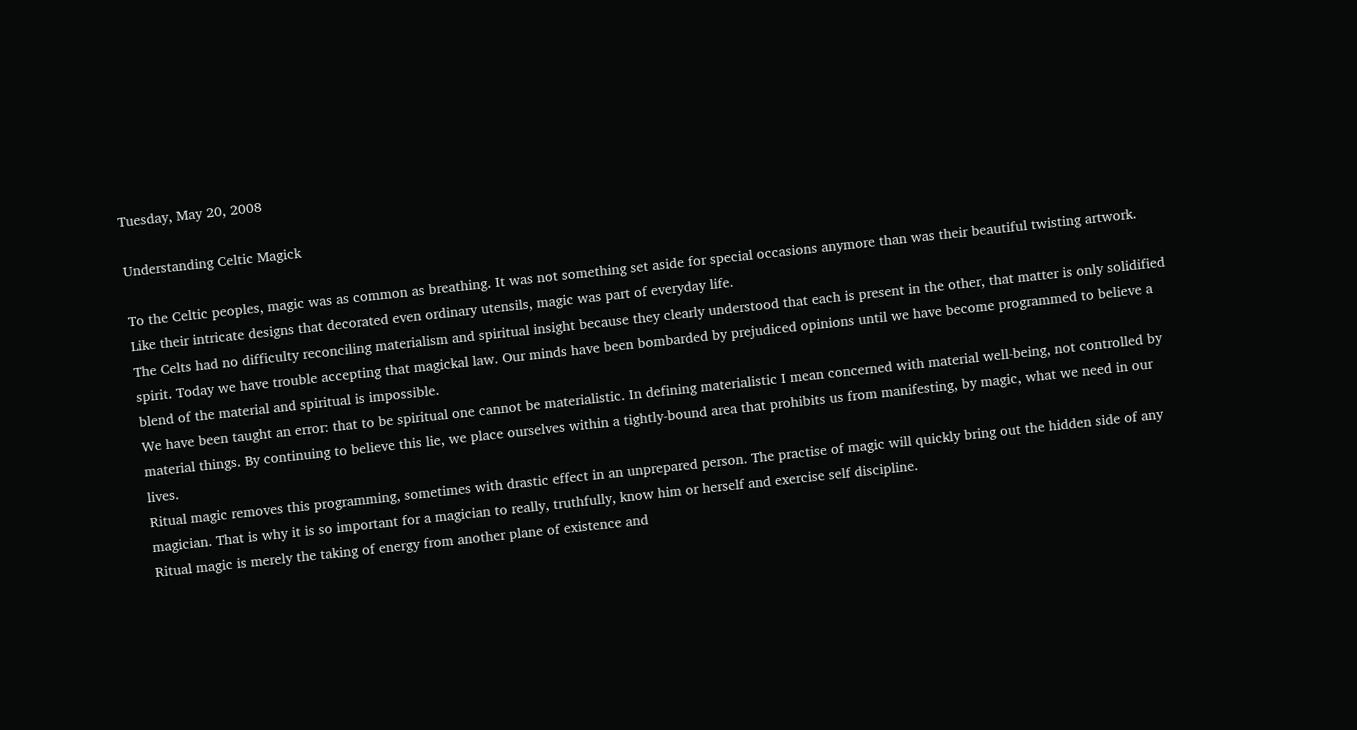Tuesday, May 20, 2008

Understanding Celtic Magick

To the Celtic peoples, magic was as common as breathing. It was not something set aside for special occasions anymore than was their beautiful twisting artwork. Like their intricate designs that decorated even ordinary utensils, magic was part of everyday life.
The Celts had no difficulty reconciling materialism and spiritual insight because they clearly understood that each is present in the other, that matter is only solidified spirit. Today we have trouble accepting that magickal law. Our minds have been bombarded by prejudiced opinions until we have become programmed to believe a blend of the material and spiritual is impossible.
We have been taught an error: that to be spiritual one cannot be materialistic. In defining materialistic I mean concerned with material well-being, not controlled by material things. By continuing to believe this lie, we place ourselves within a tightly-bound area that prohibits us from manifesting, by magic, what we need in our lives.
Ritual magic removes this programming, sometimes with drastic effect in an unprepared person. The practise of magic will quickly bring out the hidden side of any magician. That is why it is so important for a magician to really, truthfully, know him or herself and exercise self discipline.
Ritual magic is merely the taking of energy from another plane of existence and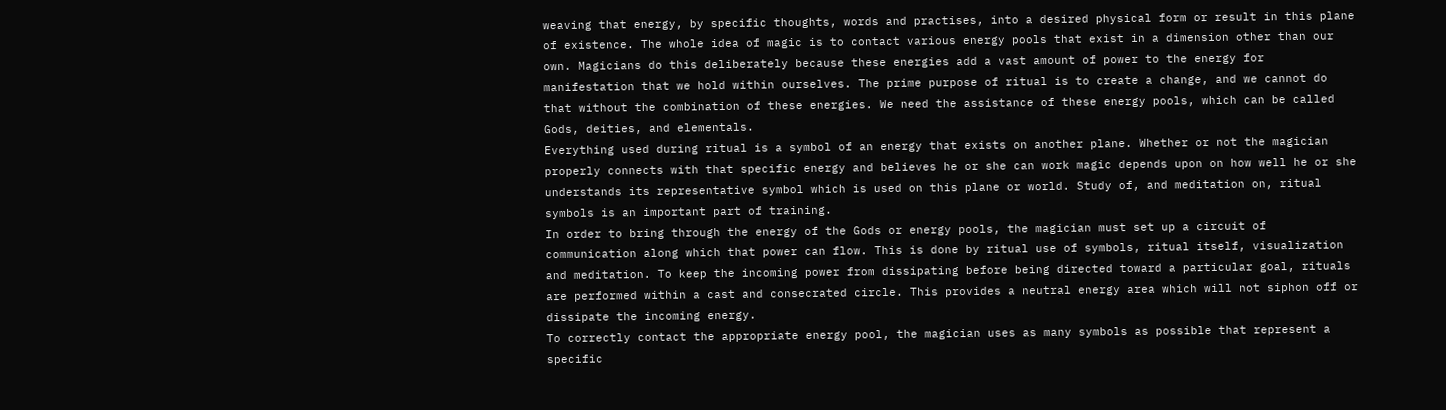weaving that energy, by specific thoughts, words and practises, into a desired physical form or result in this plane of existence. The whole idea of magic is to contact various energy pools that exist in a dimension other than our own. Magicians do this deliberately because these energies add a vast amount of power to the energy for manifestation that we hold within ourselves. The prime purpose of ritual is to create a change, and we cannot do that without the combination of these energies. We need the assistance of these energy pools, which can be called Gods, deities, and elementals.
Everything used during ritual is a symbol of an energy that exists on another plane. Whether or not the magician properly connects with that specific energy and believes he or she can work magic depends upon on how well he or she understands its representative symbol which is used on this plane or world. Study of, and meditation on, ritual symbols is an important part of training.
In order to bring through the energy of the Gods or energy pools, the magician must set up a circuit of communication along which that power can flow. This is done by ritual use of symbols, ritual itself, visualization and meditation. To keep the incoming power from dissipating before being directed toward a particular goal, rituals are performed within a cast and consecrated circle. This provides a neutral energy area which will not siphon off or dissipate the incoming energy.
To correctly contact the appropriate energy pool, the magician uses as many symbols as possible that represent a specific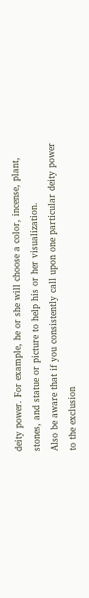deity power. For example, he or she will choose a color, incense, plant, stones, and statue or picture to help his or her visualization.
Also be aware that if you consistently call upon one particular deity power to the exclusion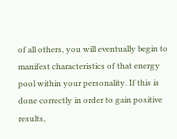of all others, you will eventually begin to manifest characteristics of that energy pool within your personality. If this is done correctly in order to gain positive results,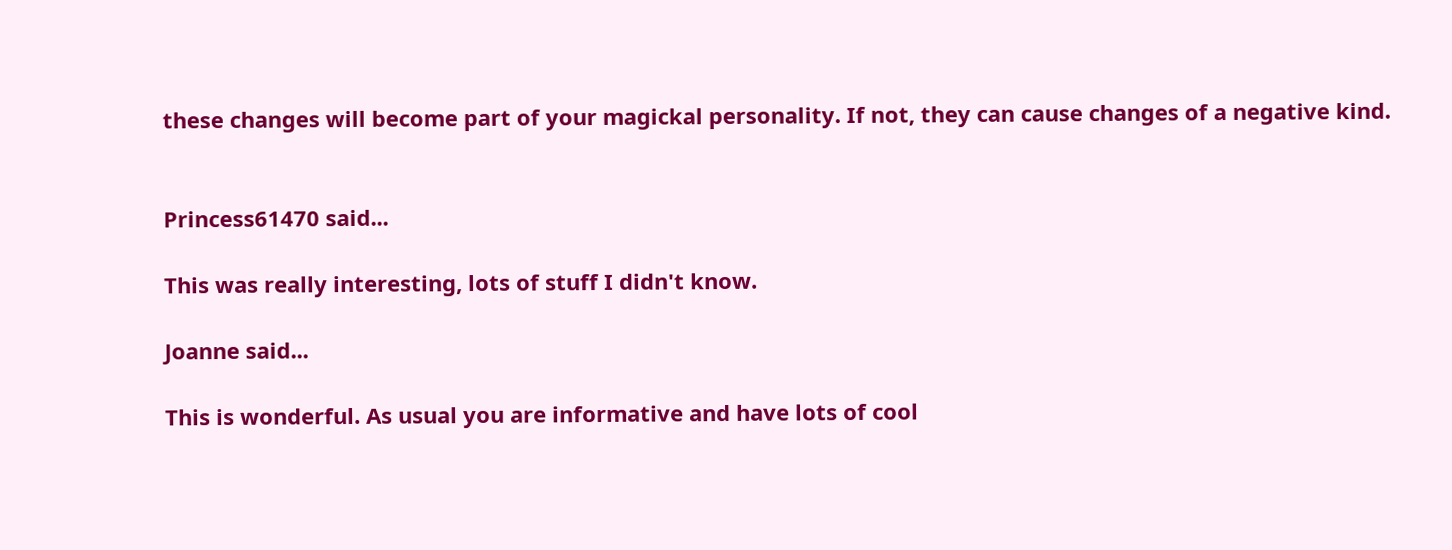these changes will become part of your magickal personality. If not, they can cause changes of a negative kind.


Princess61470 said...

This was really interesting, lots of stuff I didn't know.

Joanne said...

This is wonderful. As usual you are informative and have lots of cool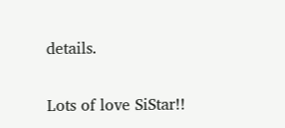details.

Lots of love SiStar!!